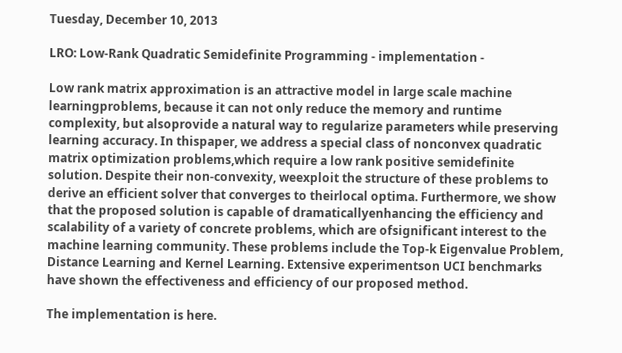Tuesday, December 10, 2013

LRO: Low-Rank Quadratic Semidefinite Programming - implementation -

Low rank matrix approximation is an attractive model in large scale machine learningproblems, because it can not only reduce the memory and runtime complexity, but alsoprovide a natural way to regularize parameters while preserving learning accuracy. In thispaper, we address a special class of nonconvex quadratic matrix optimization problems,which require a low rank positive semidefinite solution. Despite their non-convexity, weexploit the structure of these problems to derive an efficient solver that converges to theirlocal optima. Furthermore, we show that the proposed solution is capable of dramaticallyenhancing the efficiency and scalability of a variety of concrete problems, which are ofsignificant interest to the machine learning community. These problems include the Top-k Eigenvalue Problem, Distance Learning and Kernel Learning. Extensive experimentson UCI benchmarks have shown the effectiveness and efficiency of our proposed method.

The implementation is here.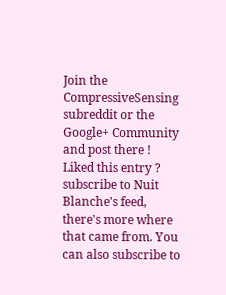Join the CompressiveSensing subreddit or the Google+ Community and post there !
Liked this entry ? subscribe to Nuit Blanche's feed, there's more where that came from. You can also subscribe to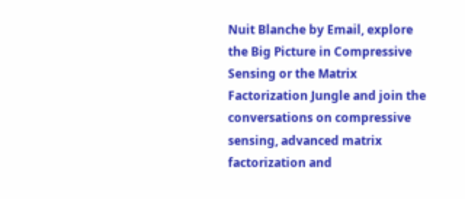Nuit Blanche by Email, explore the Big Picture in Compressive Sensing or the Matrix Factorization Jungle and join the conversations on compressive sensing, advanced matrix factorization and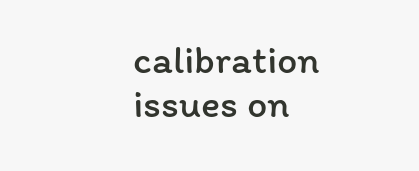calibration issues on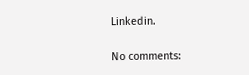Linkedin.

No comments: